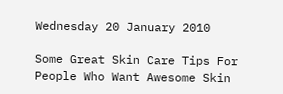Wednesday 20 January 2010

Some Great Skin Care Tips For People Who Want Awesome Skin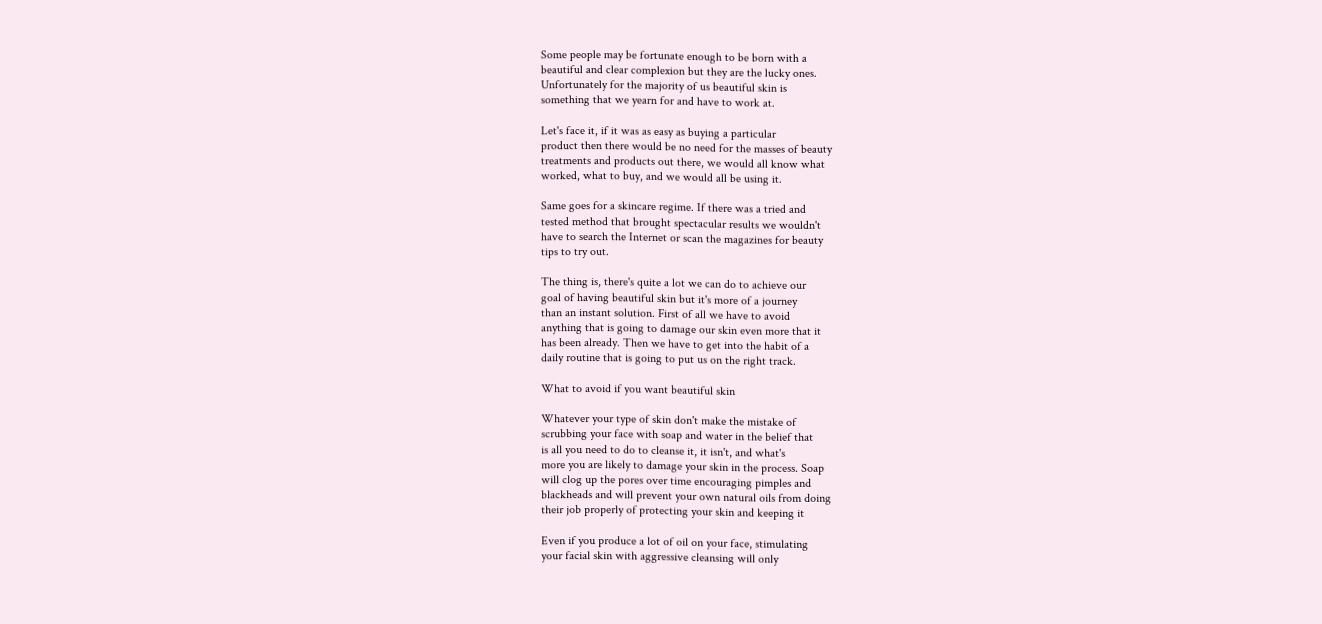Some people may be fortunate enough to be born with a
beautiful and clear complexion but they are the lucky ones.
Unfortunately for the majority of us beautiful skin is
something that we yearn for and have to work at.

Let's face it, if it was as easy as buying a particular
product then there would be no need for the masses of beauty
treatments and products out there, we would all know what
worked, what to buy, and we would all be using it.

Same goes for a skincare regime. If there was a tried and
tested method that brought spectacular results we wouldn't
have to search the Internet or scan the magazines for beauty
tips to try out.

The thing is, there's quite a lot we can do to achieve our
goal of having beautiful skin but it's more of a journey
than an instant solution. First of all we have to avoid
anything that is going to damage our skin even more that it
has been already. Then we have to get into the habit of a
daily routine that is going to put us on the right track.

What to avoid if you want beautiful skin

Whatever your type of skin don't make the mistake of
scrubbing your face with soap and water in the belief that
is all you need to do to cleanse it, it isn't, and what's
more you are likely to damage your skin in the process. Soap
will clog up the pores over time encouraging pimples and
blackheads and will prevent your own natural oils from doing
their job properly of protecting your skin and keeping it

Even if you produce a lot of oil on your face, stimulating
your facial skin with aggressive cleansing will only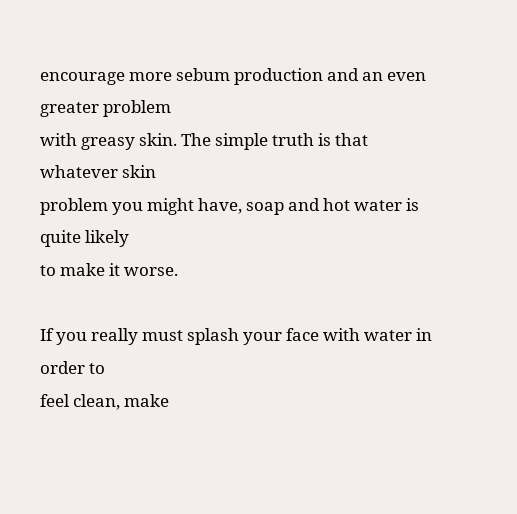encourage more sebum production and an even greater problem
with greasy skin. The simple truth is that whatever skin
problem you might have, soap and hot water is quite likely
to make it worse.

If you really must splash your face with water in order to
feel clean, make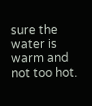sure the water is warm and not too hot.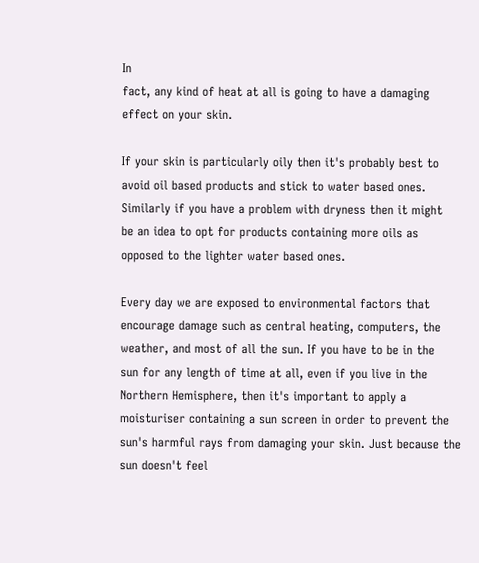In
fact, any kind of heat at all is going to have a damaging
effect on your skin.

If your skin is particularly oily then it's probably best to
avoid oil based products and stick to water based ones.
Similarly if you have a problem with dryness then it might
be an idea to opt for products containing more oils as
opposed to the lighter water based ones.

Every day we are exposed to environmental factors that
encourage damage such as central heating, computers, the
weather, and most of all the sun. If you have to be in the
sun for any length of time at all, even if you live in the
Northern Hemisphere, then it's important to apply a
moisturiser containing a sun screen in order to prevent the
sun's harmful rays from damaging your skin. Just because the
sun doesn't feel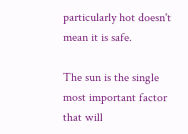particularly hot doesn't mean it is safe.

The sun is the single most important factor that will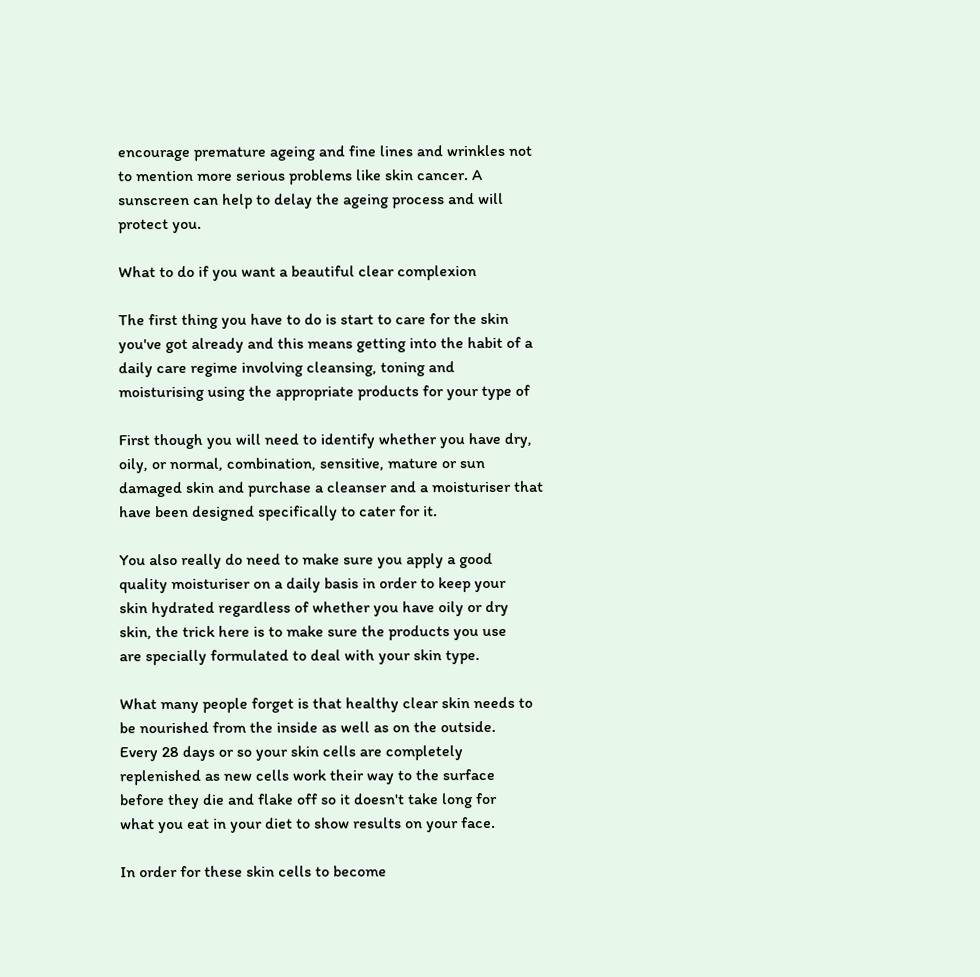encourage premature ageing and fine lines and wrinkles not
to mention more serious problems like skin cancer. A
sunscreen can help to delay the ageing process and will
protect you.

What to do if you want a beautiful clear complexion

The first thing you have to do is start to care for the skin
you've got already and this means getting into the habit of a
daily care regime involving cleansing, toning and
moisturising using the appropriate products for your type of

First though you will need to identify whether you have dry,
oily, or normal, combination, sensitive, mature or sun
damaged skin and purchase a cleanser and a moisturiser that
have been designed specifically to cater for it.

You also really do need to make sure you apply a good
quality moisturiser on a daily basis in order to keep your
skin hydrated regardless of whether you have oily or dry
skin, the trick here is to make sure the products you use
are specially formulated to deal with your skin type.

What many people forget is that healthy clear skin needs to
be nourished from the inside as well as on the outside.
Every 28 days or so your skin cells are completely
replenished as new cells work their way to the surface
before they die and flake off so it doesn't take long for
what you eat in your diet to show results on your face.

In order for these skin cells to become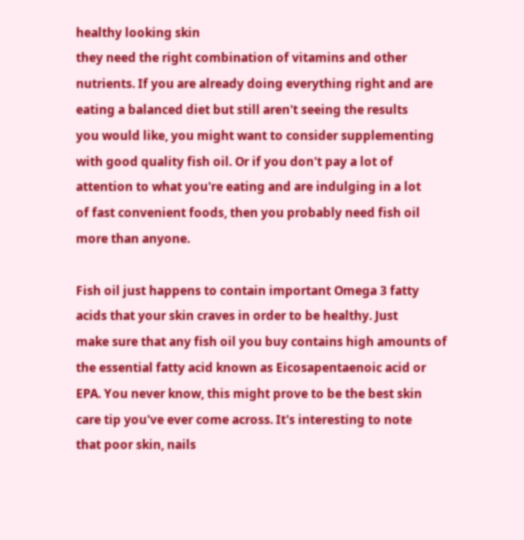healthy looking skin
they need the right combination of vitamins and other
nutrients. If you are already doing everything right and are
eating a balanced diet but still aren't seeing the results
you would like, you might want to consider supplementing
with good quality fish oil. Or if you don't pay a lot of
attention to what you're eating and are indulging in a lot
of fast convenient foods, then you probably need fish oil
more than anyone.

Fish oil just happens to contain important Omega 3 fatty
acids that your skin craves in order to be healthy. Just
make sure that any fish oil you buy contains high amounts of
the essential fatty acid known as Eicosapentaenoic acid or
EPA. You never know, this might prove to be the best skin
care tip you've ever come across. It's interesting to note
that poor skin, nails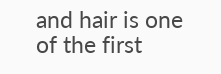and hair is one of the first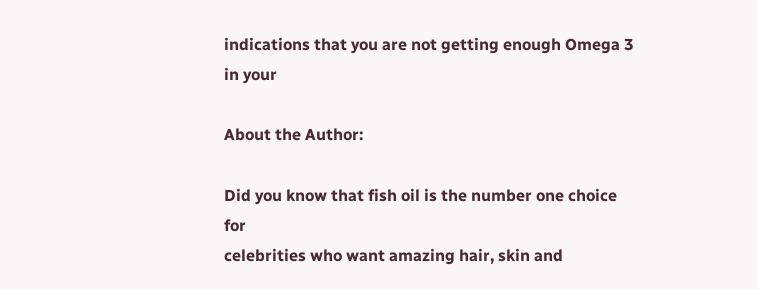indications that you are not getting enough Omega 3 in your

About the Author:

Did you know that fish oil is the number one choice for
celebrities who want amazing hair, skin and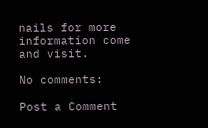nails for more
information come and visit.

No comments:

Post a Comment